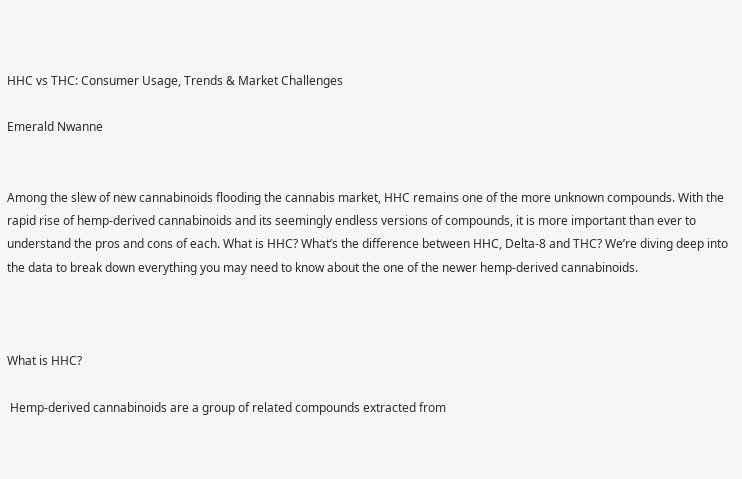HHC vs THC: Consumer Usage, Trends & Market Challenges

Emerald Nwanne


Among the slew of new cannabinoids flooding the cannabis market, HHC remains one of the more unknown compounds. With the rapid rise of hemp-derived cannabinoids and its seemingly endless versions of compounds, it is more important than ever to understand the pros and cons of each. What is HHC? What’s the difference between HHC, Delta-8 and THC? We’re diving deep into the data to break down everything you may need to know about the one of the newer hemp-derived cannabinoids.



What is HHC?

 Hemp-derived cannabinoids are a group of related compounds extracted from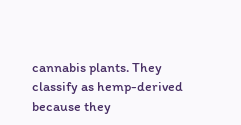cannabis plants. They classify as hemp-derived because they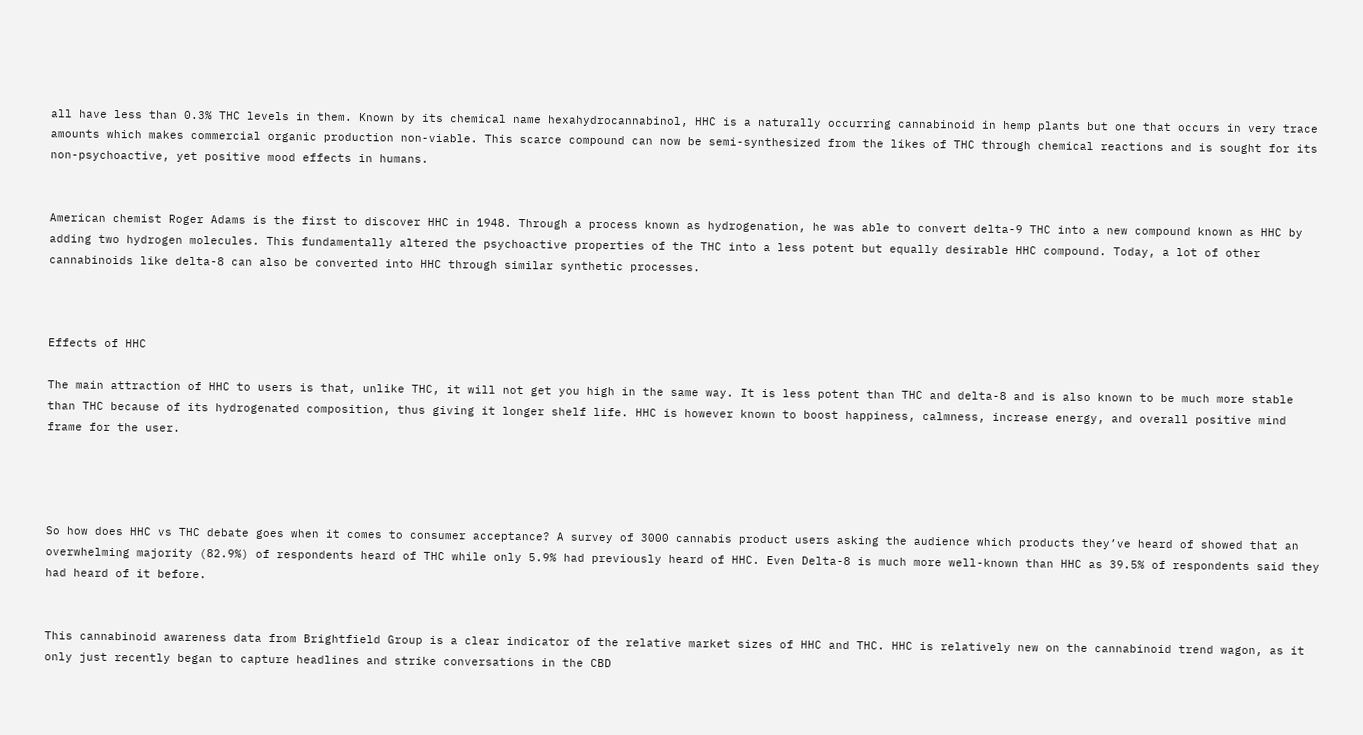all have less than 0.3% THC levels in them. Known by its chemical name hexahydrocannabinol, HHC is a naturally occurring cannabinoid in hemp plants but one that occurs in very trace amounts which makes commercial organic production non-viable. This scarce compound can now be semi-synthesized from the likes of THC through chemical reactions and is sought for its non-psychoactive, yet positive mood effects in humans.


American chemist Roger Adams is the first to discover HHC in 1948. Through a process known as hydrogenation, he was able to convert delta-9 THC into a new compound known as HHC by adding two hydrogen molecules. This fundamentally altered the psychoactive properties of the THC into a less potent but equally desirable HHC compound. Today, a lot of other cannabinoids like delta-8 can also be converted into HHC through similar synthetic processes.



Effects of HHC

The main attraction of HHC to users is that, unlike THC, it will not get you high in the same way. It is less potent than THC and delta-8 and is also known to be much more stable than THC because of its hydrogenated composition, thus giving it longer shelf life. HHC is however known to boost happiness, calmness, increase energy, and overall positive mind frame for the user.




So how does HHC vs THC debate goes when it comes to consumer acceptance? A survey of 3000 cannabis product users asking the audience which products they’ve heard of showed that an overwhelming majority (82.9%) of respondents heard of THC while only 5.9% had previously heard of HHC. Even Delta-8 is much more well-known than HHC as 39.5% of respondents said they had heard of it before.


This cannabinoid awareness data from Brightfield Group is a clear indicator of the relative market sizes of HHC and THC. HHC is relatively new on the cannabinoid trend wagon, as it only just recently began to capture headlines and strike conversations in the CBD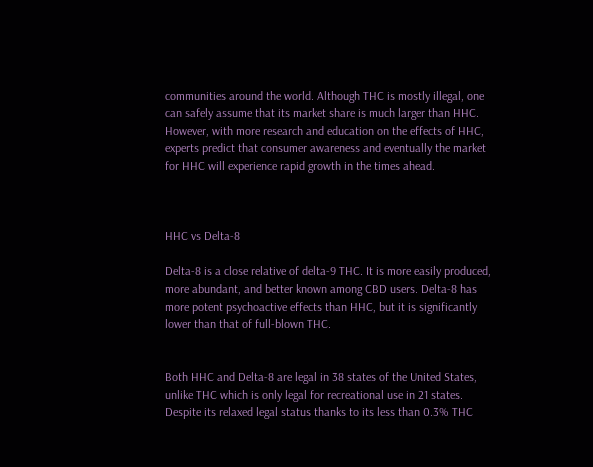communities around the world. Although THC is mostly illegal, one can safely assume that its market share is much larger than HHC. However, with more research and education on the effects of HHC, experts predict that consumer awareness and eventually the market for HHC will experience rapid growth in the times ahead.



HHC vs Delta-8

Delta-8 is a close relative of delta-9 THC. It is more easily produced, more abundant, and better known among CBD users. Delta-8 has more potent psychoactive effects than HHC, but it is significantly lower than that of full-blown THC.


Both HHC and Delta-8 are legal in 38 states of the United States, unlike THC which is only legal for recreational use in 21 states. Despite its relaxed legal status thanks to its less than 0.3% THC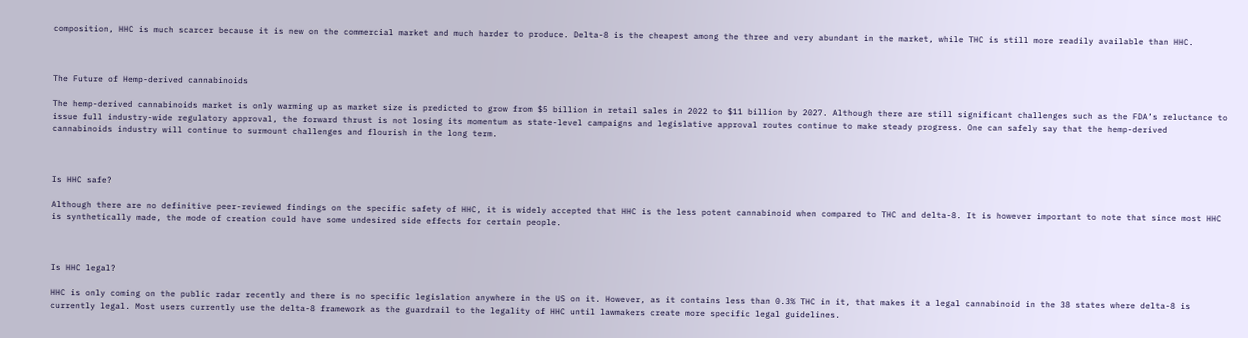composition, HHC is much scarcer because it is new on the commercial market and much harder to produce. Delta-8 is the cheapest among the three and very abundant in the market, while THC is still more readily available than HHC.



The Future of Hemp-derived cannabinoids

The hemp-derived cannabinoids market is only warming up as market size is predicted to grow from $5 billion in retail sales in 2022 to $11 billion by 2027. Although there are still significant challenges such as the FDA’s reluctance to issue full industry-wide regulatory approval, the forward thrust is not losing its momentum as state-level campaigns and legislative approval routes continue to make steady progress. One can safely say that the hemp-derived cannabinoids industry will continue to surmount challenges and flourish in the long term.



Is HHC safe?

Although there are no definitive peer-reviewed findings on the specific safety of HHC, it is widely accepted that HHC is the less potent cannabinoid when compared to THC and delta-8. It is however important to note that since most HHC is synthetically made, the mode of creation could have some undesired side effects for certain people.



Is HHC legal?

HHC is only coming on the public radar recently and there is no specific legislation anywhere in the US on it. However, as it contains less than 0.3% THC in it, that makes it a legal cannabinoid in the 38 states where delta-8 is currently legal. Most users currently use the delta-8 framework as the guardrail to the legality of HHC until lawmakers create more specific legal guidelines.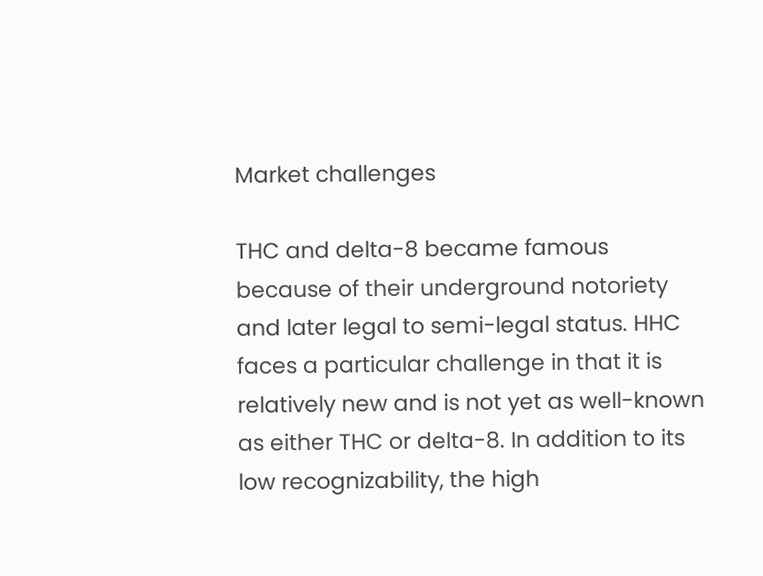Market challenges

THC and delta-8 became famous because of their underground notoriety and later legal to semi-legal status. HHC faces a particular challenge in that it is relatively new and is not yet as well-known as either THC or delta-8. In addition to its low recognizability, the high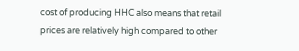cost of producing HHC also means that retail prices are relatively high compared to other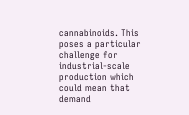cannabinoids. This poses a particular challenge for industrial-scale production which could mean that demand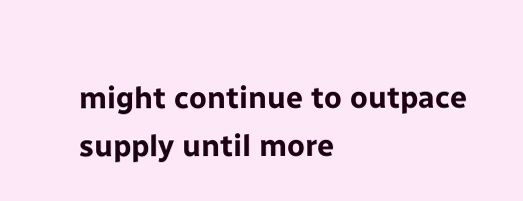might continue to outpace supply until more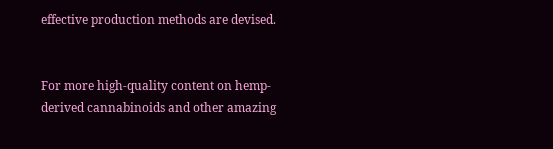effective production methods are devised.


For more high-quality content on hemp-derived cannabinoids and other amazing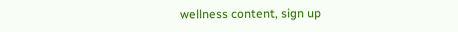wellness content, sign up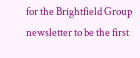for the Brightfield Group newsletter to be the first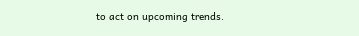to act on upcoming trends.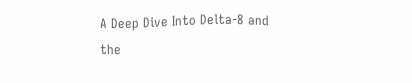A Deep Dive Into Delta-8 and the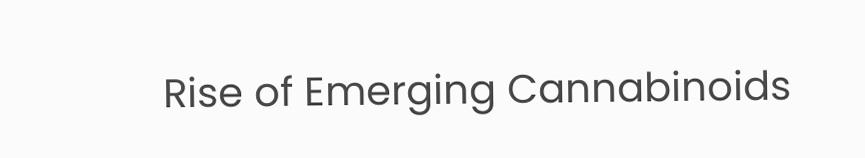Rise of Emerging Cannabinoids